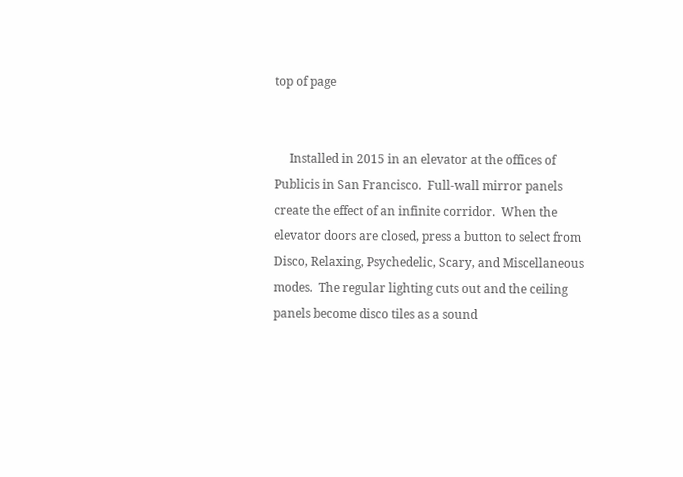top of page


     Installed in 2015 in an elevator at the offices of Publicis in San Francisco.  Full-wall mirror panels create the effect of an infinite corridor.  When the elevator doors are closed, press a button to select from Disco, Relaxing, Psychedelic, Scary, and Miscellaneous modes.  The regular lighting cuts out and the ceiling panels become disco tiles as a sound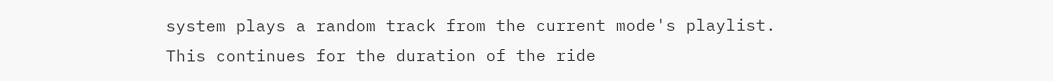system plays a random track from the current mode's playlist.  This continues for the duration of the ride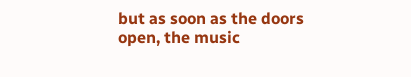but as soon as the doors open, the music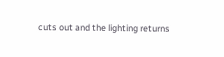cuts out and the lighting returns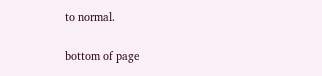to normal.

bottom of page